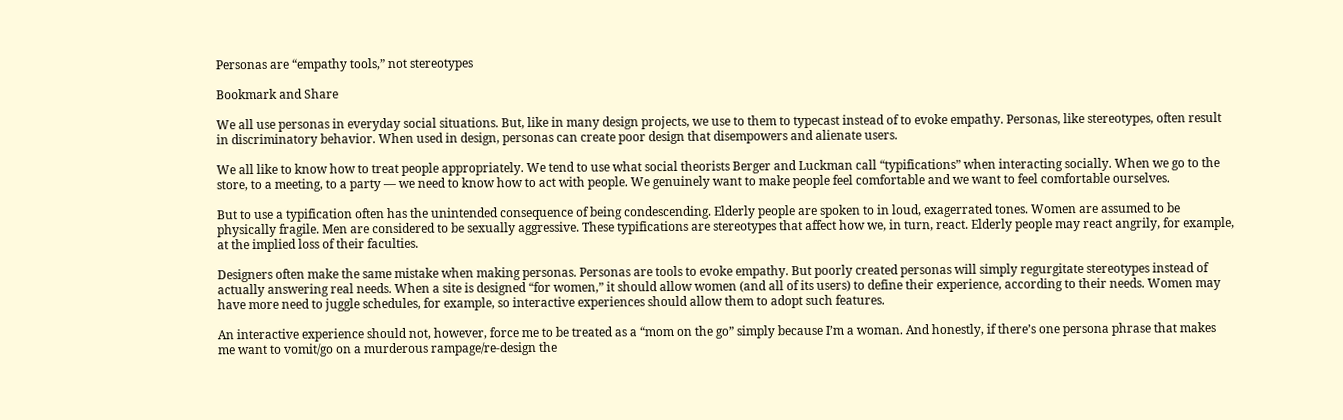Personas are “empathy tools,” not stereotypes

Bookmark and Share

We all use personas in everyday social situations. But, like in many design projects, we use to them to typecast instead of to evoke empathy. Personas, like stereotypes, often result in discriminatory behavior. When used in design, personas can create poor design that disempowers and alienate users.

We all like to know how to treat people appropriately. We tend to use what social theorists Berger and Luckman call “typifications” when interacting socially. When we go to the store, to a meeting, to a party — we need to know how to act with people. We genuinely want to make people feel comfortable and we want to feel comfortable ourselves.

But to use a typification often has the unintended consequence of being condescending. Elderly people are spoken to in loud, exagerrated tones. Women are assumed to be physically fragile. Men are considered to be sexually aggressive. These typifications are stereotypes that affect how we, in turn, react. Elderly people may react angrily, for example, at the implied loss of their faculties.

Designers often make the same mistake when making personas. Personas are tools to evoke empathy. But poorly created personas will simply regurgitate stereotypes instead of actually answering real needs. When a site is designed “for women,” it should allow women (and all of its users) to define their experience, according to their needs. Women may have more need to juggle schedules, for example, so interactive experiences should allow them to adopt such features.

An interactive experience should not, however, force me to be treated as a “mom on the go” simply because I’m a woman. And honestly, if there’s one persona phrase that makes me want to vomit/go on a murderous rampage/re-design the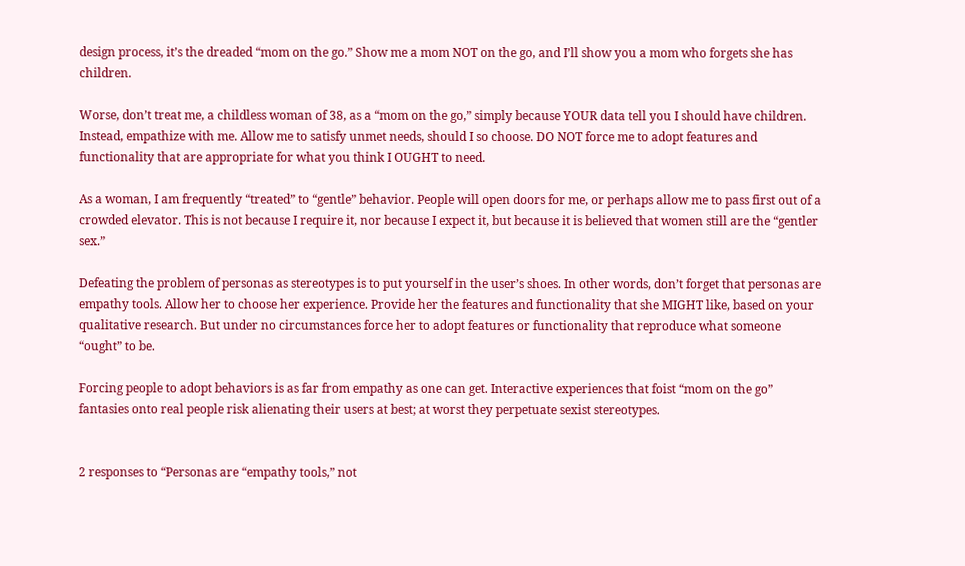design process, it’s the dreaded “mom on the go.” Show me a mom NOT on the go, and I’ll show you a mom who forgets she has children.

Worse, don’t treat me, a childless woman of 38, as a “mom on the go,” simply because YOUR data tell you I should have children. Instead, empathize with me. Allow me to satisfy unmet needs, should I so choose. DO NOT force me to adopt features and functionality that are appropriate for what you think I OUGHT to need.

As a woman, I am frequently “treated” to “gentle” behavior. People will open doors for me, or perhaps allow me to pass first out of a crowded elevator. This is not because I require it, nor because I expect it, but because it is believed that women still are the “gentler sex.”

Defeating the problem of personas as stereotypes is to put yourself in the user’s shoes. In other words, don’t forget that personas are empathy tools. Allow her to choose her experience. Provide her the features and functionality that she MIGHT like, based on your qualitative research. But under no circumstances force her to adopt features or functionality that reproduce what someone “ought” to be.

Forcing people to adopt behaviors is as far from empathy as one can get. Interactive experiences that foist “mom on the go” fantasies onto real people risk alienating their users at best; at worst they perpetuate sexist stereotypes.


2 responses to “Personas are “empathy tools,” not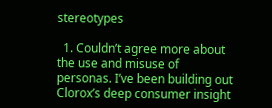stereotypes

  1. Couldn’t agree more about the use and misuse of personas. I’ve been building out Clorox’s deep consumer insight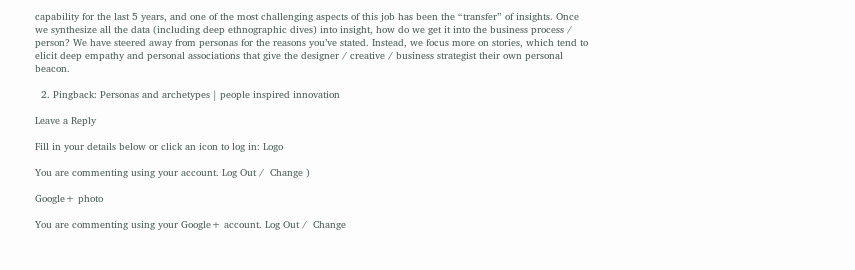capability for the last 5 years, and one of the most challenging aspects of this job has been the “transfer” of insights. Once we synthesize all the data (including deep ethnographic dives) into insight, how do we get it into the business process / person? We have steered away from personas for the reasons you’ve stated. Instead, we focus more on stories, which tend to elicit deep empathy and personal associations that give the designer / creative / business strategist their own personal beacon.

  2. Pingback: Personas and archetypes | people inspired innovation

Leave a Reply

Fill in your details below or click an icon to log in: Logo

You are commenting using your account. Log Out /  Change )

Google+ photo

You are commenting using your Google+ account. Log Out /  Change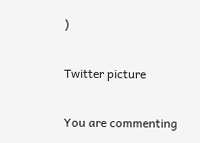)

Twitter picture

You are commenting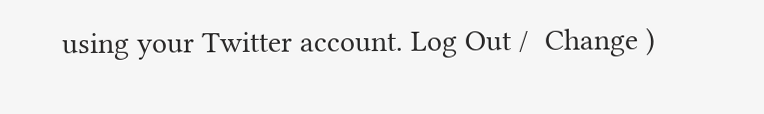using your Twitter account. Log Out /  Change )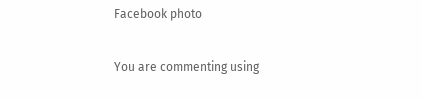Facebook photo

You are commenting using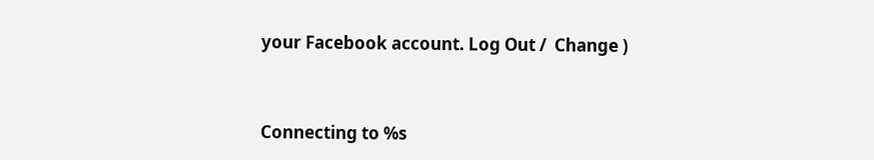your Facebook account. Log Out /  Change )


Connecting to %s